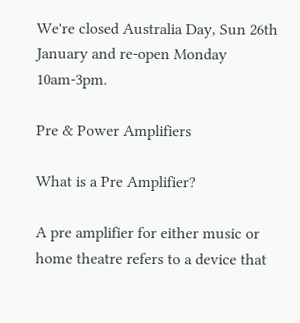We're closed Australia Day, Sun 26th January and re-open Monday 10am-3pm.

Pre & Power Amplifiers

What is a Pre Amplifier?

A pre amplifier for either music or home theatre refers to a device that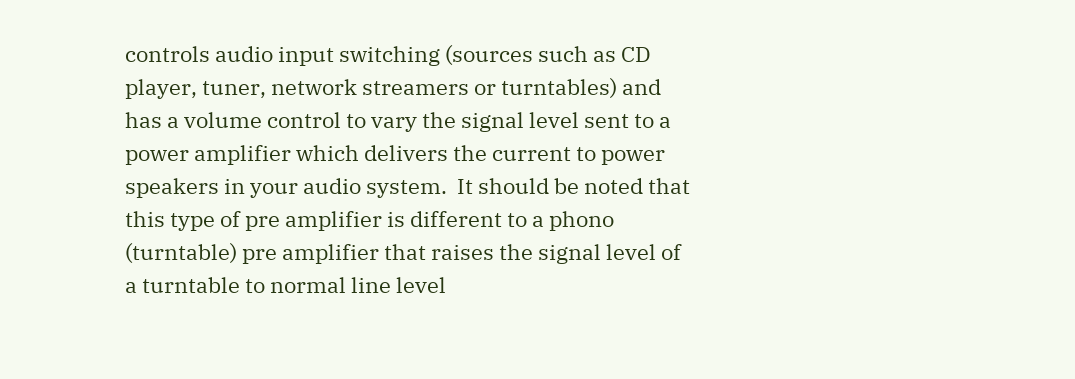controls audio input switching (sources such as CD player, tuner, network streamers or turntables) and has a volume control to vary the signal level sent to a power amplifier which delivers the current to power speakers in your audio system.  It should be noted that this type of pre amplifier is different to a phono (turntable) pre amplifier that raises the signal level of a turntable to normal line level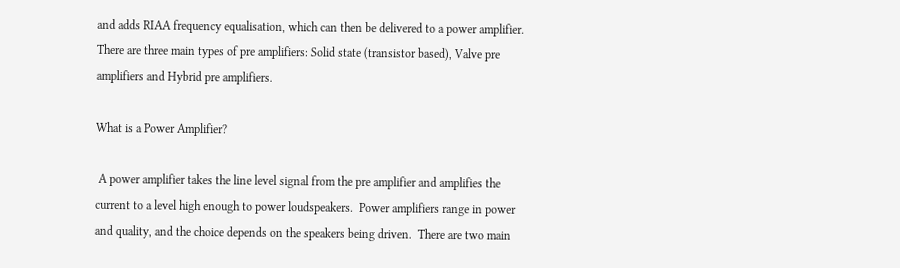and adds RIAA frequency equalisation, which can then be delivered to a power amplifier.  There are three main types of pre amplifiers: Solid state (transistor based), Valve pre amplifiers and Hybrid pre amplifiers.

What is a Power Amplifier?

 A power amplifier takes the line level signal from the pre amplifier and amplifies the current to a level high enough to power loudspeakers.  Power amplifiers range in power and quality, and the choice depends on the speakers being driven.  There are two main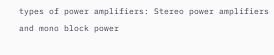types of power amplifiers: Stereo power amplifiers and mono block power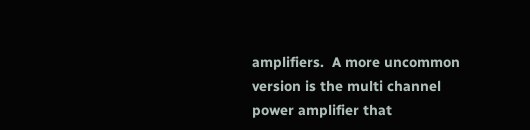amplifiers.  A more uncommon version is the multi channel power amplifier that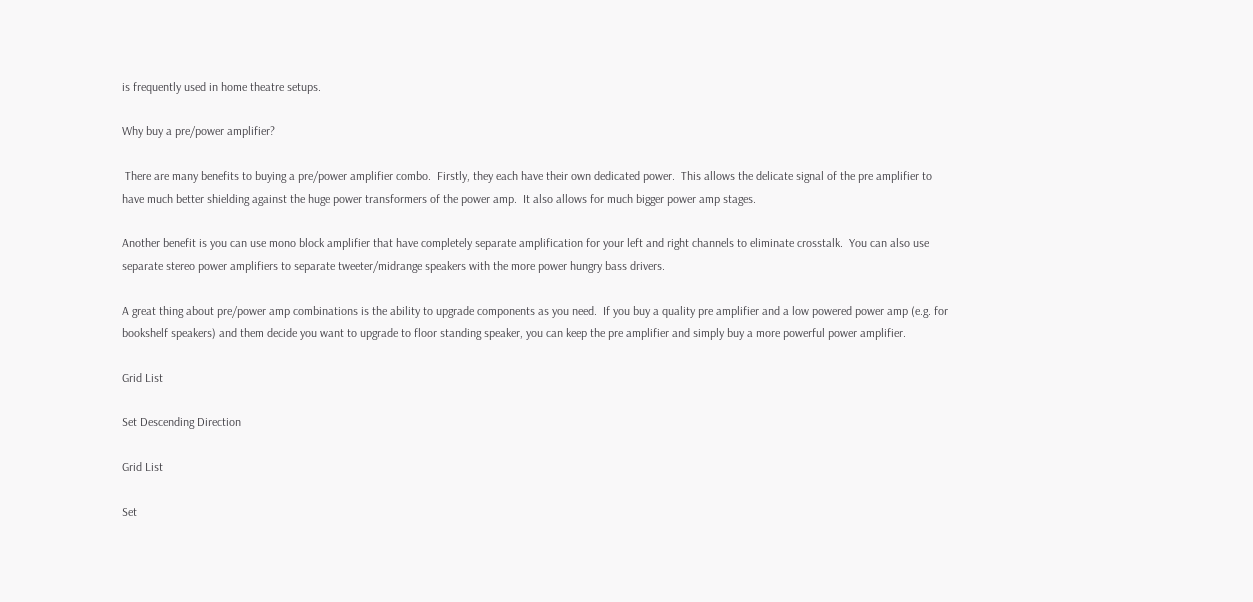is frequently used in home theatre setups.

Why buy a pre/power amplifier?

 There are many benefits to buying a pre/power amplifier combo.  Firstly, they each have their own dedicated power.  This allows the delicate signal of the pre amplifier to have much better shielding against the huge power transformers of the power amp.  It also allows for much bigger power amp stages.

Another benefit is you can use mono block amplifier that have completely separate amplification for your left and right channels to eliminate crosstalk.  You can also use separate stereo power amplifiers to separate tweeter/midrange speakers with the more power hungry bass drivers.

A great thing about pre/power amp combinations is the ability to upgrade components as you need.  If you buy a quality pre amplifier and a low powered power amp (e.g. for bookshelf speakers) and them decide you want to upgrade to floor standing speaker, you can keep the pre amplifier and simply buy a more powerful power amplifier.

Grid List

Set Descending Direction

Grid List

Set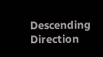Descending Direction